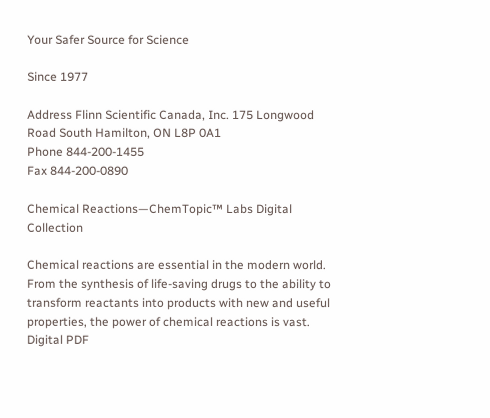Your Safer Source for Science

Since 1977

Address Flinn Scientific Canada, Inc. 175 Longwood Road South Hamilton, ON L8P 0A1
Phone 844-200-1455
Fax 844-200-0890

Chemical Reactions—ChemTopic™ Labs Digital Collection

Chemical reactions are essential in the modern world. From the synthesis of life-saving drugs to the ability to transform reactants into products with new and useful properties, the power of chemical reactions is vast. Digital PDF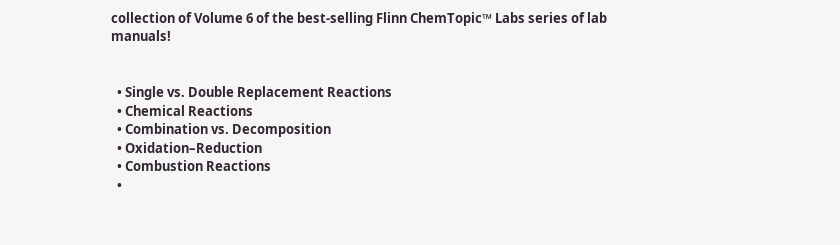collection of Volume 6 of the best-selling Flinn ChemTopic™ Labs series of lab manuals!


  • Single vs. Double Replacement Reactions
  • Chemical Reactions
  • Combination vs. Decomposition
  • Oxidation–Reduction
  • Combustion Reactions
  •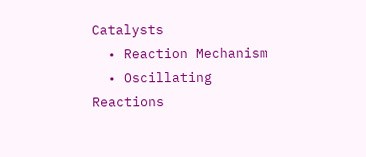Catalysts
  • Reaction Mechanism
  • Oscillating Reactions